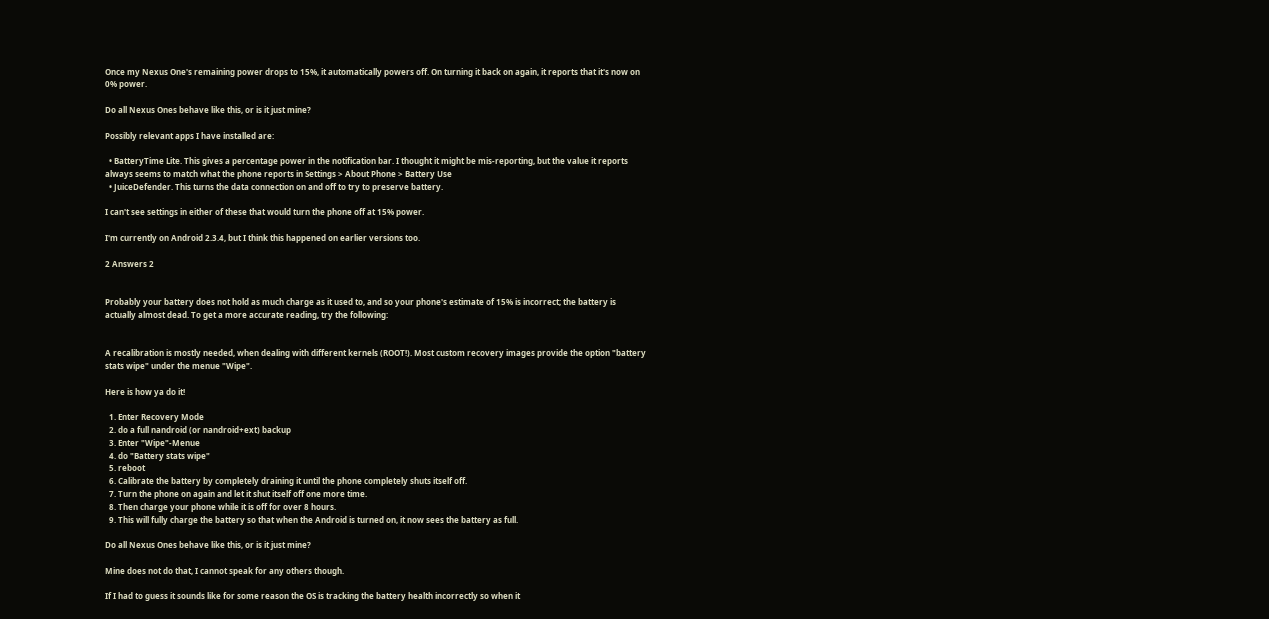Once my Nexus One's remaining power drops to 15%, it automatically powers off. On turning it back on again, it reports that it's now on 0% power.

Do all Nexus Ones behave like this, or is it just mine?

Possibly relevant apps I have installed are:

  • BatteryTime Lite. This gives a percentage power in the notification bar. I thought it might be mis-reporting, but the value it reports always seems to match what the phone reports in Settings > About Phone > Battery Use
  • JuiceDefender. This turns the data connection on and off to try to preserve battery.

I can't see settings in either of these that would turn the phone off at 15% power.

I'm currently on Android 2.3.4, but I think this happened on earlier versions too.

2 Answers 2


Probably your battery does not hold as much charge as it used to, and so your phone's estimate of 15% is incorrect; the battery is actually almost dead. To get a more accurate reading, try the following:


A recalibration is mostly needed, when dealing with different kernels (ROOT!). Most custom recovery images provide the option "battery stats wipe" under the menue "Wipe".

Here is how ya do it!

  1. Enter Recovery Mode
  2. do a full nandroid (or nandroid+ext) backup
  3. Enter "Wipe"-Menue
  4. do "Battery stats wipe"
  5. reboot
  6. Calibrate the battery by completely draining it until the phone completely shuts itself off.
  7. Turn the phone on again and let it shut itself off one more time.
  8. Then charge your phone while it is off for over 8 hours.
  9. This will fully charge the battery so that when the Android is turned on, it now sees the battery as full.

Do all Nexus Ones behave like this, or is it just mine?

Mine does not do that, I cannot speak for any others though.

If I had to guess it sounds like for some reason the OS is tracking the battery health incorrectly so when it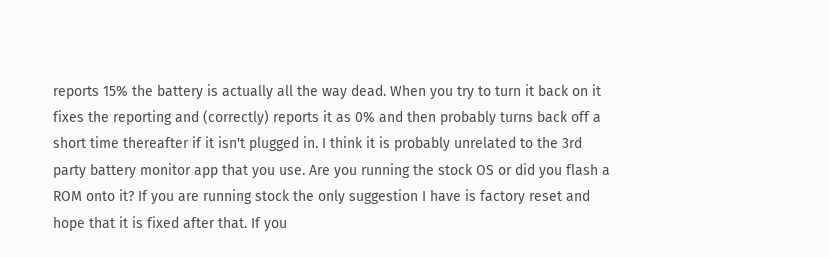reports 15% the battery is actually all the way dead. When you try to turn it back on it fixes the reporting and (correctly) reports it as 0% and then probably turns back off a short time thereafter if it isn't plugged in. I think it is probably unrelated to the 3rd party battery monitor app that you use. Are you running the stock OS or did you flash a ROM onto it? If you are running stock the only suggestion I have is factory reset and hope that it is fixed after that. If you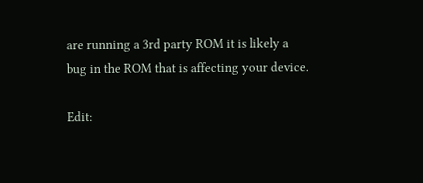are running a 3rd party ROM it is likely a bug in the ROM that is affecting your device.

Edit: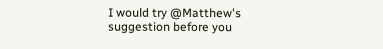I would try @Matthew's suggestion before you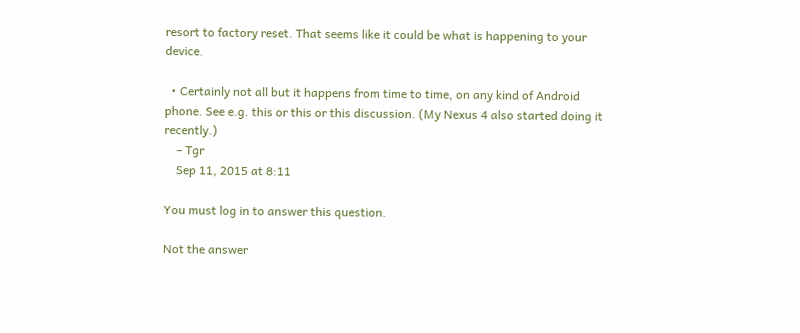resort to factory reset. That seems like it could be what is happening to your device.

  • Certainly not all but it happens from time to time, on any kind of Android phone. See e.g. this or this or this discussion. (My Nexus 4 also started doing it recently.)
    – Tgr
    Sep 11, 2015 at 8:11

You must log in to answer this question.

Not the answer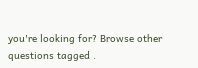you're looking for? Browse other questions tagged .